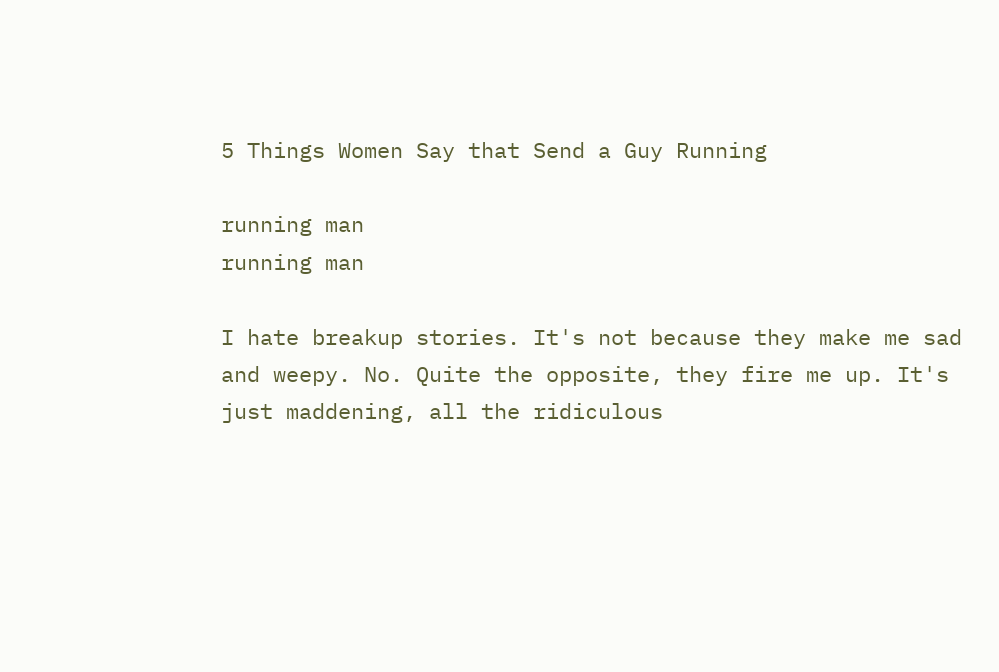5 Things Women Say that Send a Guy Running

running man
running man

I hate breakup stories. It's not because they make me sad and weepy. No. Quite the opposite, they fire me up. It's just maddening, all the ridiculous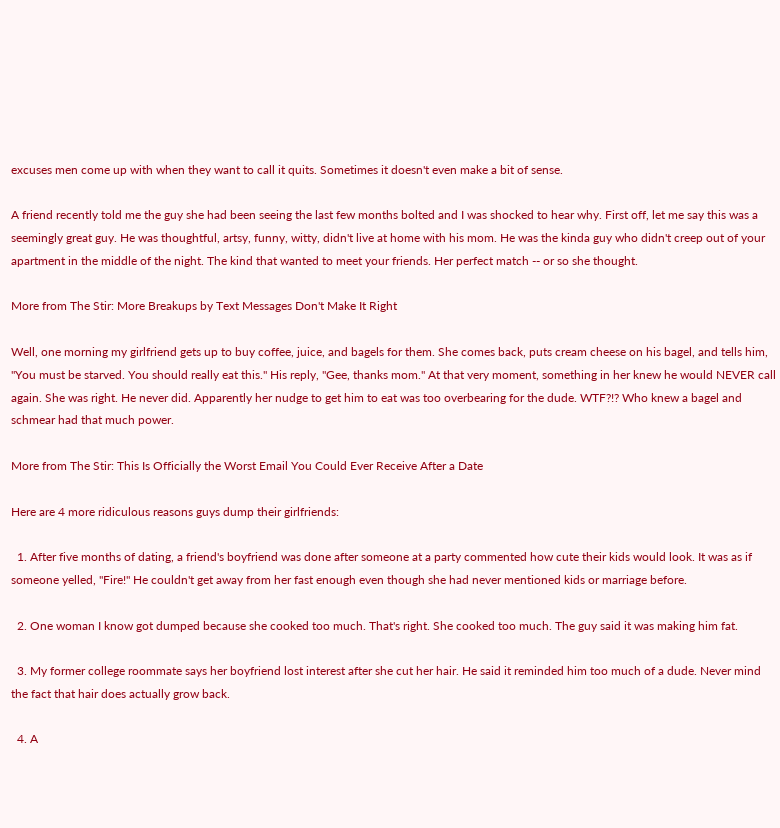excuses men come up with when they want to call it quits. Sometimes it doesn't even make a bit of sense.

A friend recently told me the guy she had been seeing the last few months bolted and I was shocked to hear why. First off, let me say this was a seemingly great guy. He was thoughtful, artsy, funny, witty, didn't live at home with his mom. He was the kinda guy who didn't creep out of your apartment in the middle of the night. The kind that wanted to meet your friends. Her perfect match -- or so she thought.

More from The Stir: More Breakups by Text Messages Don't Make It Right

Well, one morning my girlfriend gets up to buy coffee, juice, and bagels for them. She comes back, puts cream cheese on his bagel, and tells him, "You must be starved. You should really eat this." His reply, "Gee, thanks mom." At that very moment, something in her knew he would NEVER call again. She was right. He never did. Apparently her nudge to get him to eat was too overbearing for the dude. WTF?!? Who knew a bagel and schmear had that much power.

More from The Stir: This Is Officially the Worst Email You Could Ever Receive After a Date

Here are 4 more ridiculous reasons guys dump their girlfriends:

  1. After five months of dating, a friend's boyfriend was done after someone at a party commented how cute their kids would look. It was as if someone yelled, "Fire!" He couldn't get away from her fast enough even though she had never mentioned kids or marriage before.

  2. One woman I know got dumped because she cooked too much. That's right. She cooked too much. The guy said it was making him fat.

  3. My former college roommate says her boyfriend lost interest after she cut her hair. He said it reminded him too much of a dude. Never mind the fact that hair does actually grow back.

  4. A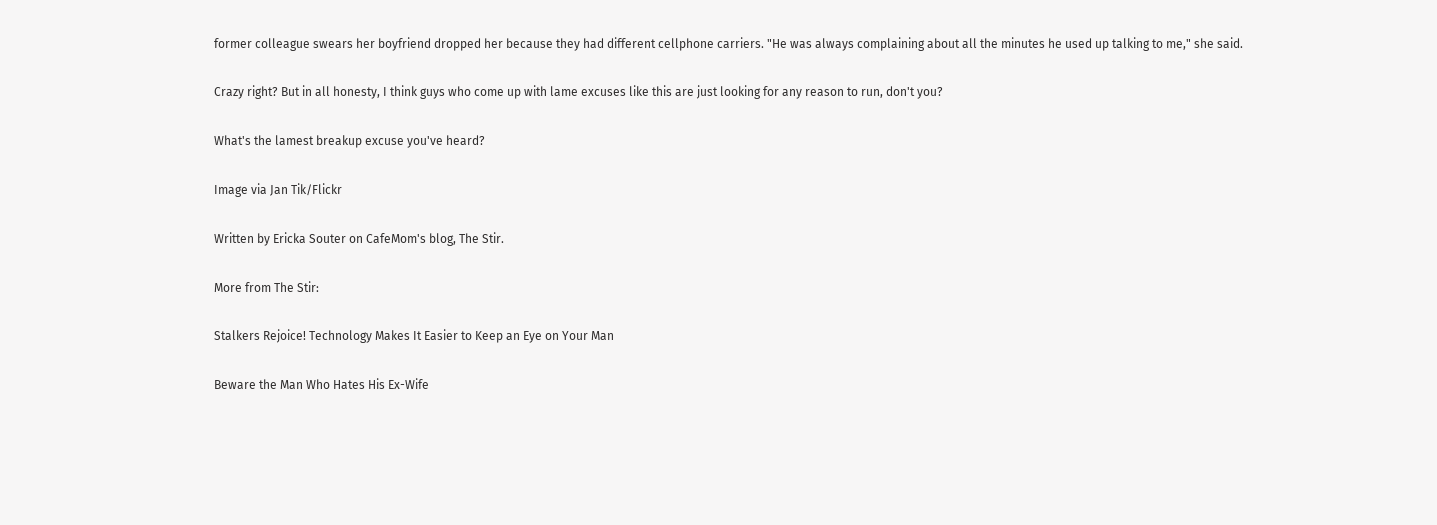former colleague swears her boyfriend dropped her because they had different cellphone carriers. "He was always complaining about all the minutes he used up talking to me," she said.

Crazy right? But in all honesty, I think guys who come up with lame excuses like this are just looking for any reason to run, don't you?

What's the lamest breakup excuse you've heard?

Image via Jan Tik/Flickr

Written by Ericka Souter on CafeMom's blog, The Stir.

More from The Stir:

Stalkers Rejoice! Technology Makes It Easier to Keep an Eye on Your Man

Beware the Man Who Hates His Ex-Wife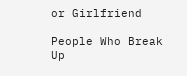or Girlfriend

People Who Break Up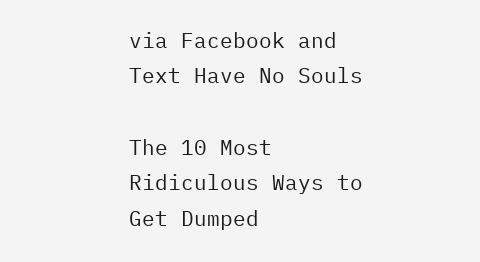via Facebook and Text Have No Souls

The 10 Most Ridiculous Ways to Get Dumped